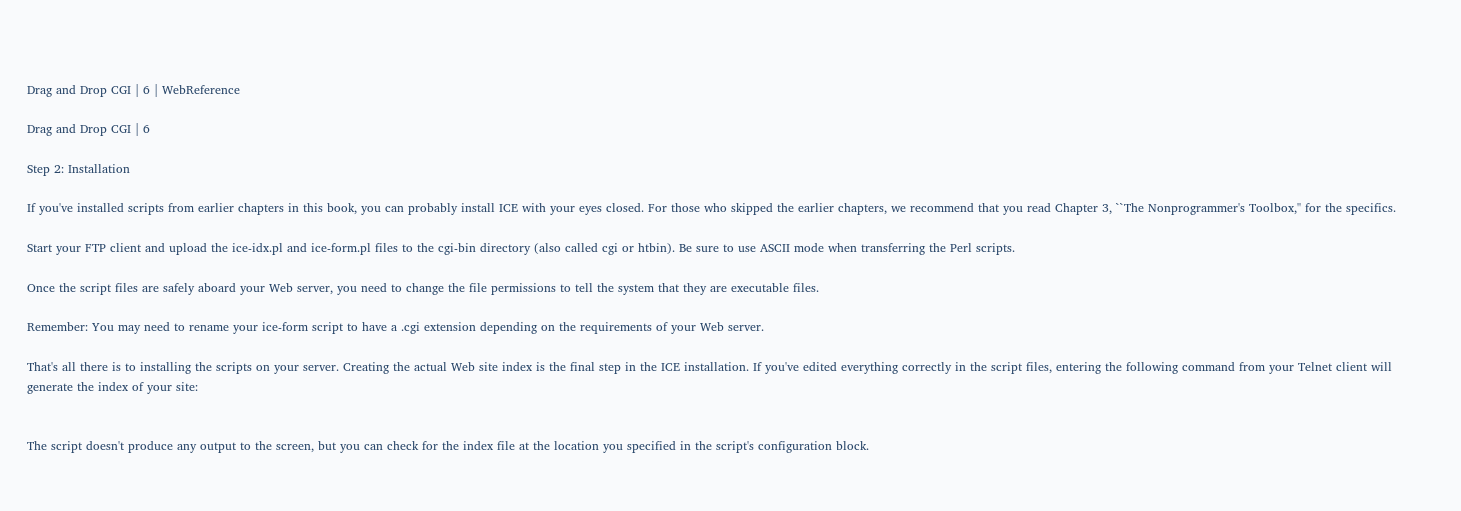Drag and Drop CGI | 6 | WebReference

Drag and Drop CGI | 6

Step 2: Installation

If you've installed scripts from earlier chapters in this book, you can probably install ICE with your eyes closed. For those who skipped the earlier chapters, we recommend that you read Chapter 3, ``The Nonprogrammer's Toolbox,'' for the specifics.

Start your FTP client and upload the ice-idx.pl and ice-form.pl files to the cgi-bin directory (also called cgi or htbin). Be sure to use ASCII mode when transferring the Perl scripts.

Once the script files are safely aboard your Web server, you need to change the file permissions to tell the system that they are executable files.

Remember: You may need to rename your ice-form script to have a .cgi extension depending on the requirements of your Web server.

That's all there is to installing the scripts on your server. Creating the actual Web site index is the final step in the ICE installation. If you've edited everything correctly in the script files, entering the following command from your Telnet client will generate the index of your site:


The script doesn't produce any output to the screen, but you can check for the index file at the location you specified in the script's configuration block.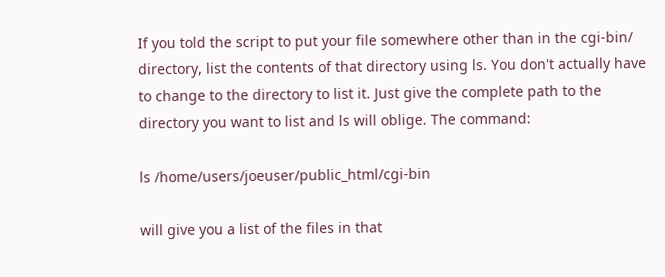If you told the script to put your file somewhere other than in the cgi-bin/ directory, list the contents of that directory using ls. You don't actually have to change to the directory to list it. Just give the complete path to the directory you want to list and ls will oblige. The command:

ls /home/users/joeuser/public_html/cgi-bin

will give you a list of the files in that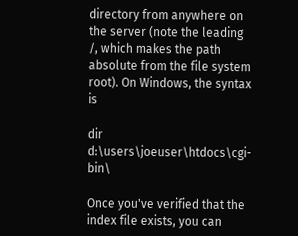directory from anywhere on the server (note the leading /, which makes the path absolute from the file system root). On Windows, the syntax is

dir d:\users\joeuser\htdocs\cgi-bin\

Once you've verified that the index file exists, you can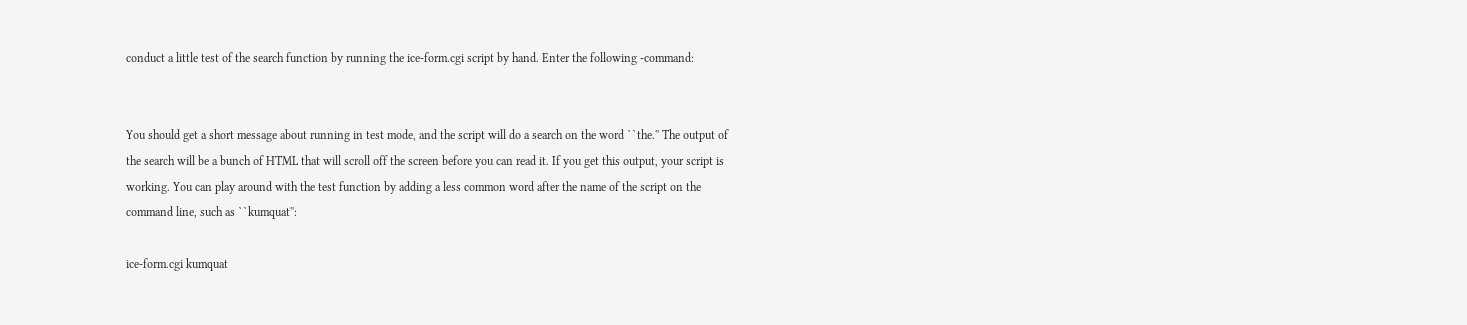conduct a little test of the search function by running the ice-form.cgi script by hand. Enter the following -command:


You should get a short message about running in test mode, and the script will do a search on the word ``the.'' The output of the search will be a bunch of HTML that will scroll off the screen before you can read it. If you get this output, your script is working. You can play around with the test function by adding a less common word after the name of the script on the command line, such as ``kumquat'':

ice-form.cgi kumquat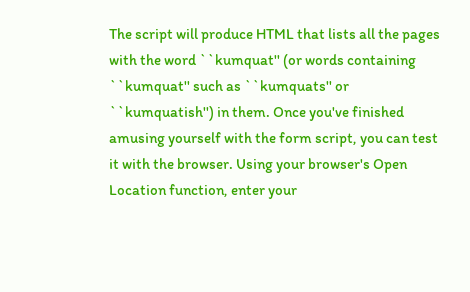The script will produce HTML that lists all the pages with the word ``kumquat'' (or words containing ``kumquat'' such as ``kumquats'' or ``kumquatish'') in them. Once you've finished amusing yourself with the form script, you can test it with the browser. Using your browser's Open Location function, enter your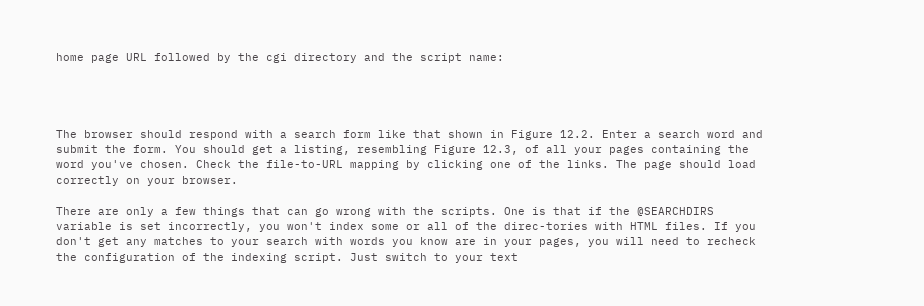home page URL followed by the cgi directory and the script name:




The browser should respond with a search form like that shown in Figure 12.2. Enter a search word and submit the form. You should get a listing, resembling Figure 12.3, of all your pages containing the word you've chosen. Check the file-to-URL mapping by clicking one of the links. The page should load correctly on your browser.

There are only a few things that can go wrong with the scripts. One is that if the @SEARCHDIRS variable is set incorrectly, you won't index some or all of the direc-tories with HTML files. If you don't get any matches to your search with words you know are in your pages, you will need to recheck the configuration of the indexing script. Just switch to your text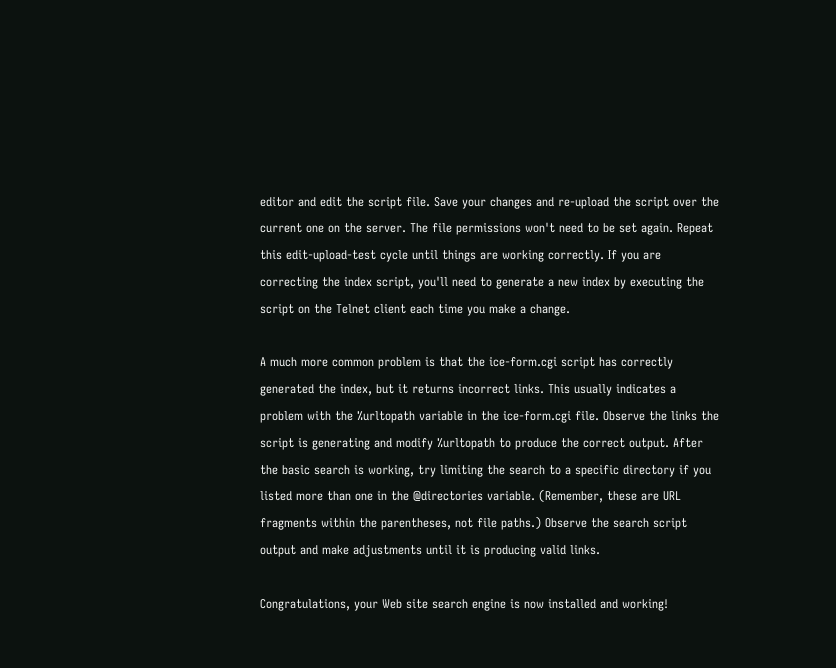editor and edit the script file. Save your changes and re-upload the script over the current one on the server. The file permissions won't need to be set again. Repeat this edit-upload-test cycle until things are working correctly. If you are correcting the index script, you'll need to generate a new index by executing the script on the Telnet client each time you make a change.

A much more common problem is that the ice-form.cgi script has correctly generated the index, but it returns incorrect links. This usually indicates a problem with the %urltopath variable in the ice-form.cgi file. Observe the links the script is generating and modify %urltopath to produce the correct output. After the basic search is working, try limiting the search to a specific directory if you listed more than one in the @directories variable. (Remember, these are URL fragments within the parentheses, not file paths.) Observe the search script output and make adjustments until it is producing valid links.

Congratulations, your Web site search engine is now installed and working!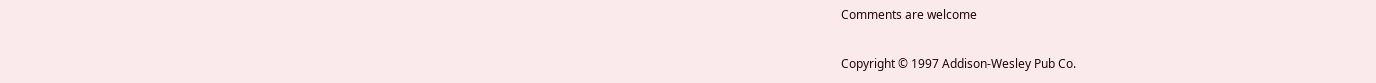Comments are welcome

Copyright © 1997 Addison-Wesley Pub Co.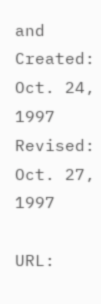and
Created: Oct. 24, 1997
Revised: Oct. 27, 1997

URL: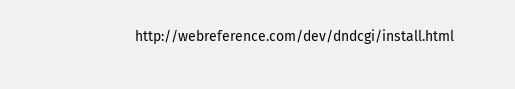http://webreference.com/dev/dndcgi/install.html